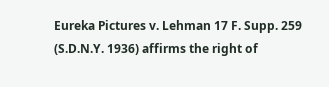Eureka Pictures v. Lehman 17 F. Supp. 259 (S.D.N.Y. 1936) affirms the right of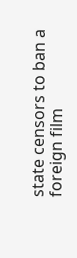state censors to ban a foreign film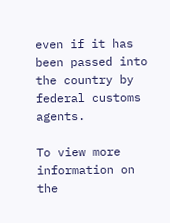even if it has been passed into the country by federal customs agents.

To view more information on the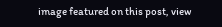image featured on this post, view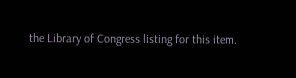the Library of Congress listing for this item.